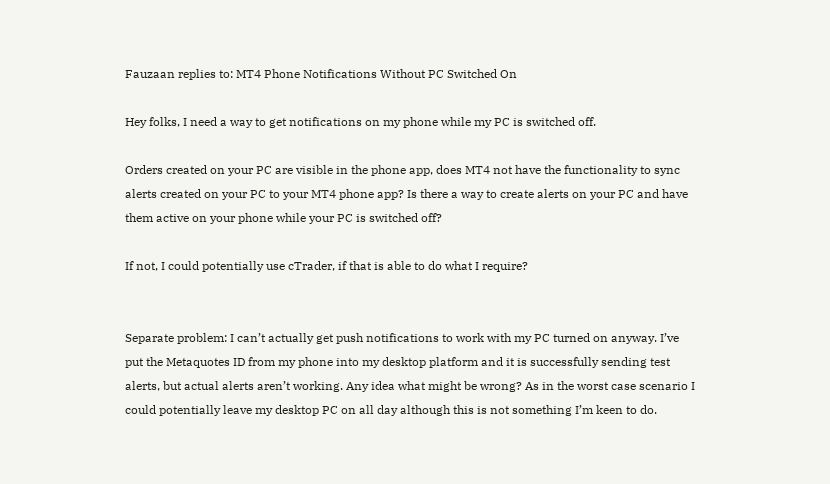Fauzaan replies to: MT4 Phone Notifications Without PC Switched On

Hey folks, I need a way to get notifications on my phone while my PC is switched off.

Orders created on your PC are visible in the phone app, does MT4 not have the functionality to sync alerts created on your PC to your MT4 phone app? Is there a way to create alerts on your PC and have them active on your phone while your PC is switched off?

If not, I could potentially use cTrader, if that is able to do what I require?


Separate problem: I can’t actually get push notifications to work with my PC turned on anyway. I’ve put the Metaquotes ID from my phone into my desktop platform and it is successfully sending test alerts, but actual alerts aren’t working. Any idea what might be wrong? As in the worst case scenario I could potentially leave my desktop PC on all day although this is not something I’m keen to do.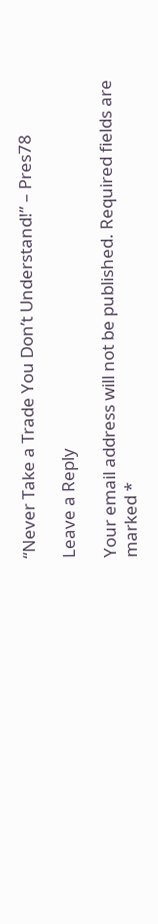“Never Take a Trade You Don’t Understand!” – Pres78

Leave a Reply

Your email address will not be published. Required fields are marked *